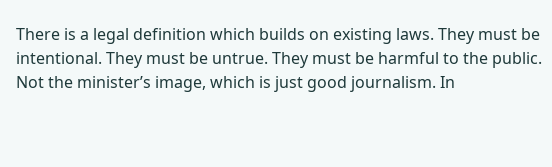There is a legal definition which builds on existing laws. They must be intentional. They must be untrue. They must be harmful to the public. Not the minister’s image, which is just good journalism. In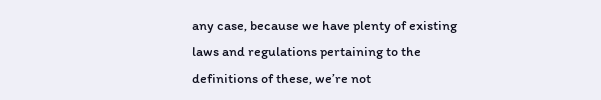any case, because we have plenty of existing laws and regulations pertaining to the definitions of these, we’re not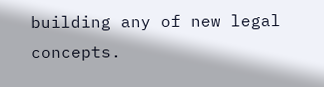building any of new legal concepts.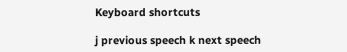Keyboard shortcuts

j previous speech k next speech